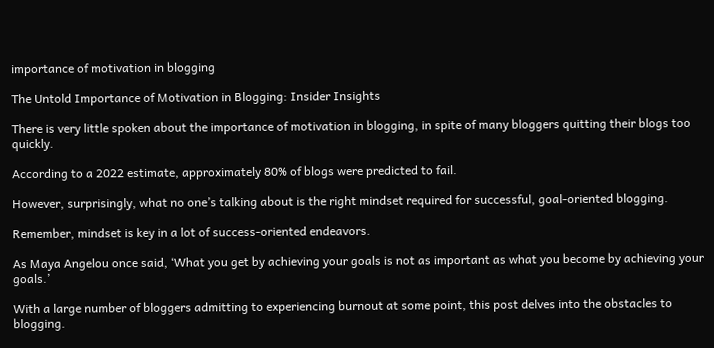importance of motivation in blogging

The Untold Importance of Motivation in Blogging: Insider Insights

There is very little spoken about the importance of motivation in blogging, in spite of many bloggers quitting their blogs too quickly.

According to a 2022 estimate, approximately 80% of blogs were predicted to fail.

However, surprisingly, what no one’s talking about is the right mindset required for successful, goal-oriented blogging.

Remember, mindset is key in a lot of success-oriented endeavors.

As Maya Angelou once said, ‘What you get by achieving your goals is not as important as what you become by achieving your goals.’

With a large number of bloggers admitting to experiencing burnout at some point, this post delves into the obstacles to blogging.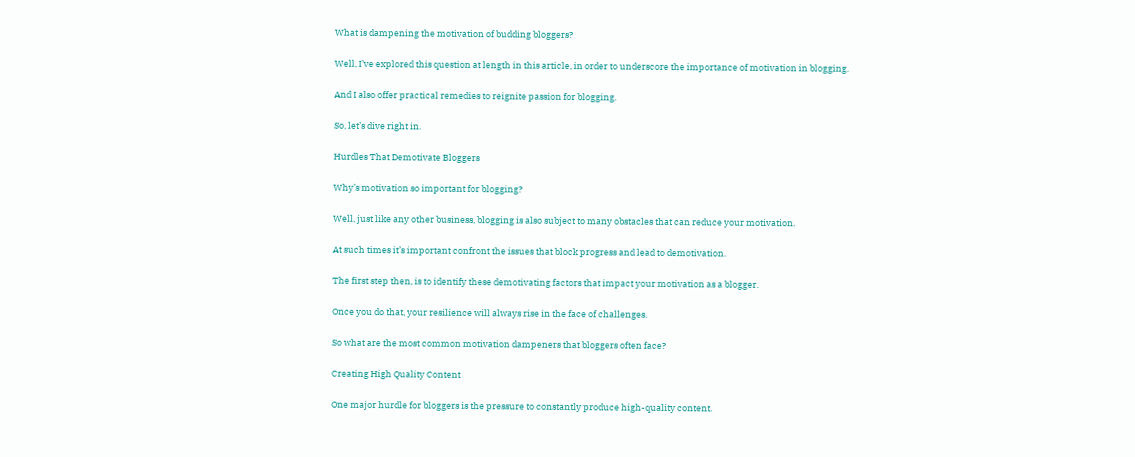What is dampening the motivation of budding bloggers?

Well, I’ve explored this question at length in this article, in order to underscore the importance of motivation in blogging.

And I also offer practical remedies to reignite passion for blogging.

So, let’s dive right in.

Hurdles That Demotivate Bloggers

Why’s motivation so important for blogging?

Well, just like any other business, blogging is also subject to many obstacles that can reduce your motivation.

At such times it’s important confront the issues that block progress and lead to demotivation.

The first step then, is to identify these demotivating factors that impact your motivation as a blogger.

Once you do that, your resilience will always rise in the face of challenges.

So what are the most common motivation dampeners that bloggers often face?

Creating High Quality Content

One major hurdle for bloggers is the pressure to constantly produce high-quality content.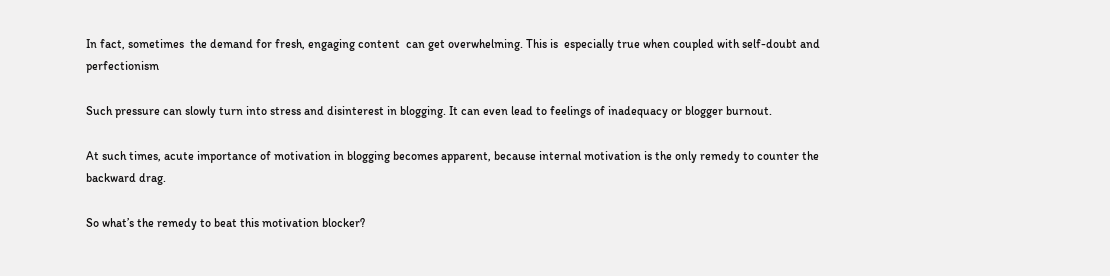In fact, sometimes  the demand for fresh, engaging content  can get overwhelming. This is  especially true when coupled with self-doubt and perfectionism

Such pressure can slowly turn into stress and disinterest in blogging. It can even lead to feelings of inadequacy or blogger burnout.

At such times, acute importance of motivation in blogging becomes apparent, because internal motivation is the only remedy to counter the backward drag.

So what’s the remedy to beat this motivation blocker?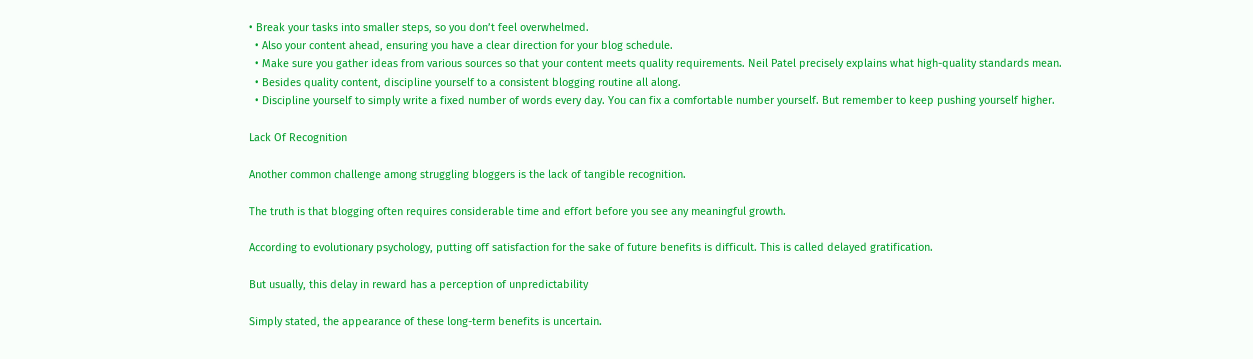• Break your tasks into smaller steps, so you don’t feel overwhelmed.
  • Also your content ahead, ensuring you have a clear direction for your blog schedule.
  • Make sure you gather ideas from various sources so that your content meets quality requirements. Neil Patel precisely explains what high-quality standards mean.
  • Besides quality content, discipline yourself to a consistent blogging routine all along.
  • Discipline yourself to simply write a fixed number of words every day. You can fix a comfortable number yourself. But remember to keep pushing yourself higher.

Lack Of Recognition

Another common challenge among struggling bloggers is the lack of tangible recognition.

The truth is that blogging often requires considerable time and effort before you see any meaningful growth.

According to evolutionary psychology, putting off satisfaction for the sake of future benefits is difficult. This is called delayed gratification.

But usually, this delay in reward has a perception of unpredictability

Simply stated, the appearance of these long-term benefits is uncertain.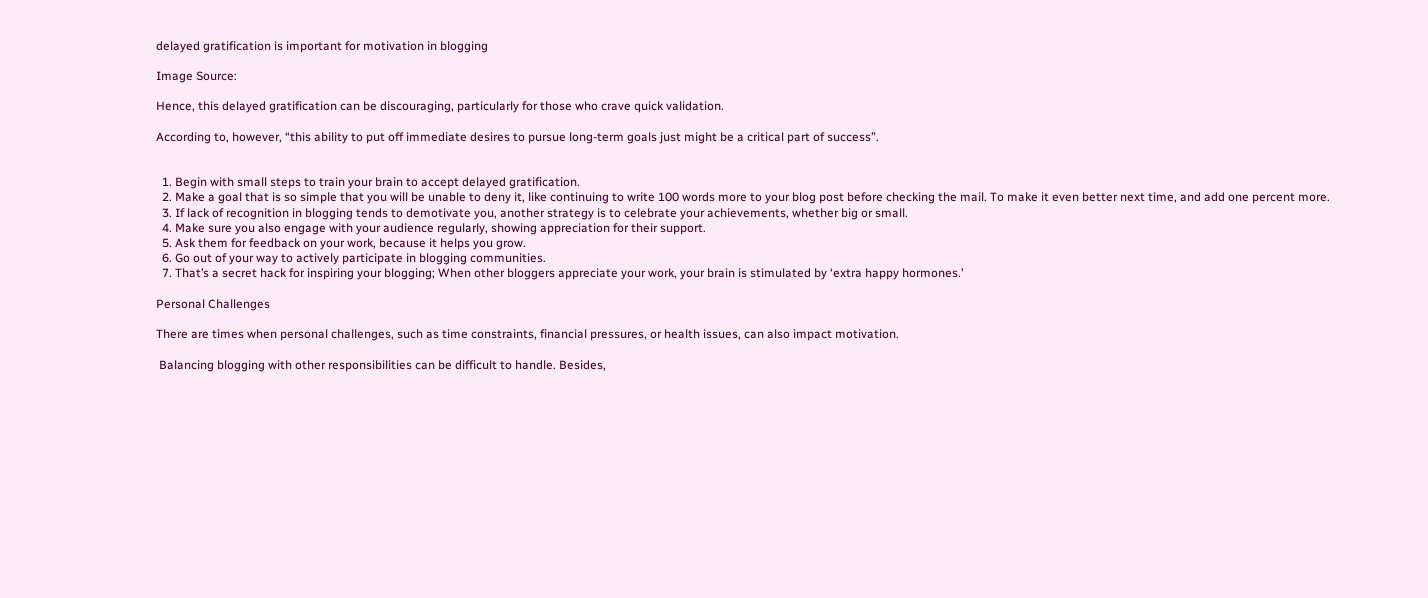delayed gratification is important for motivation in blogging

Image Source:

Hence, this delayed gratification can be discouraging, particularly for those who crave quick validation.

According to, however, “this ability to put off immediate desires to pursue long-term goals just might be a critical part of success”.


  1. Begin with small steps to train your brain to accept delayed gratification.
  2. Make a goal that is so simple that you will be unable to deny it, like continuing to write 100 words more to your blog post before checking the mail. To make it even better next time, and add one percent more.
  3. If lack of recognition in blogging tends to demotivate you, another strategy is to celebrate your achievements, whether big or small.
  4. Make sure you also engage with your audience regularly, showing appreciation for their support.
  5. Ask them for feedback on your work, because it helps you grow.
  6. Go out of your way to actively participate in blogging communities.
  7. That’s a secret hack for inspiring your blogging; When other bloggers appreciate your work, your brain is stimulated by ‘extra happy hormones.’

Personal Challenges

There are times when personal challenges, such as time constraints, financial pressures, or health issues, can also impact motivation.

 Balancing blogging with other responsibilities can be difficult to handle. Besides,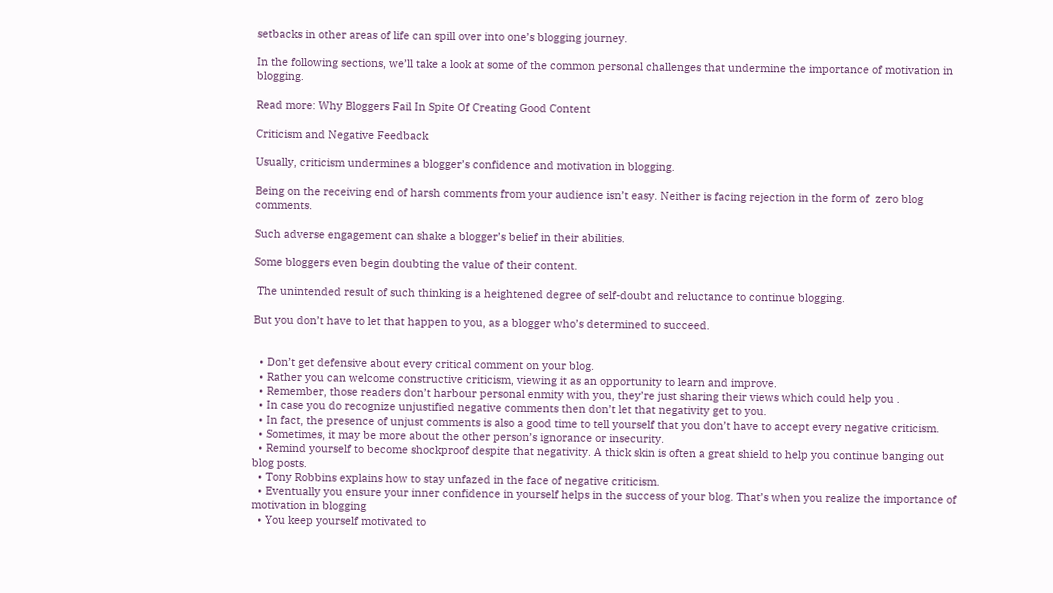setbacks in other areas of life can spill over into one’s blogging journey.

In the following sections, we’ll take a look at some of the common personal challenges that undermine the importance of motivation in blogging.

Read more: Why Bloggers Fail In Spite Of Creating Good Content

Criticism and Negative Feedback

Usually, criticism undermines a blogger’s confidence and motivation in blogging.

Being on the receiving end of harsh comments from your audience isn’t easy. Neither is facing rejection in the form of  zero blog comments.

Such adverse engagement can shake a blogger’s belief in their abilities.

Some bloggers even begin doubting the value of their content.

 The unintended result of such thinking is a heightened degree of self-doubt and reluctance to continue blogging.

But you don’t have to let that happen to you, as a blogger who’s determined to succeed.


  • Don’t get defensive about every critical comment on your blog.
  • Rather you can welcome constructive criticism, viewing it as an opportunity to learn and improve.
  • Remember, those readers don’t harbour personal enmity with you, they’re just sharing their views which could help you .
  • In case you do recognize unjustified negative comments then don’t let that negativity get to you.
  • In fact, the presence of unjust comments is also a good time to tell yourself that you don’t have to accept every negative criticism.
  • Sometimes, it may be more about the other person’s ignorance or insecurity.
  • Remind yourself to become shockproof despite that negativity. A thick skin is often a great shield to help you continue banging out blog posts.
  • Tony Robbins explains how to stay unfazed in the face of negative criticism.
  • Eventually you ensure your inner confidence in yourself helps in the success of your blog. That’s when you realize the importance of motivation in blogging
  • You keep yourself motivated to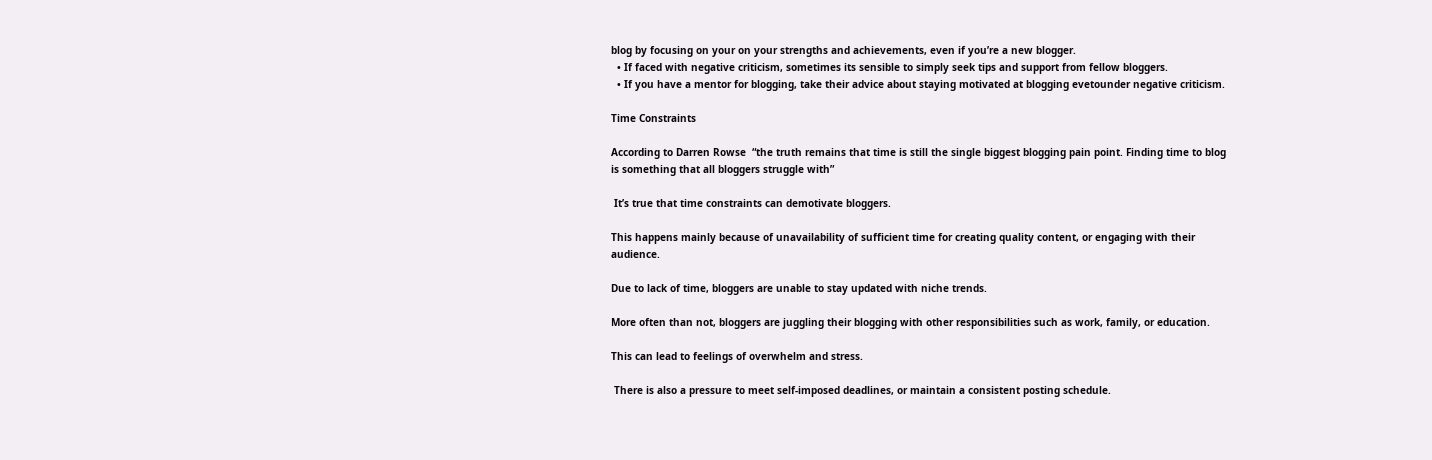blog by focusing on your on your strengths and achievements, even if you’re a new blogger.
  • If faced with negative criticism, sometimes its sensible to simply seek tips and support from fellow bloggers.
  • If you have a mentor for blogging, take their advice about staying motivated at blogging evetounder negative criticism.

Time Constraints

According to Darren Rowse  “the truth remains that time is still the single biggest blogging pain point. Finding time to blog is something that all bloggers struggle with”

 It’s true that time constraints can demotivate bloggers.

This happens mainly because of unavailability of sufficient time for creating quality content, or engaging with their audience.

Due to lack of time, bloggers are unable to stay updated with niche trends.

More often than not, bloggers are juggling their blogging with other responsibilities such as work, family, or education.

This can lead to feelings of overwhelm and stress.

 There is also a pressure to meet self-imposed deadlines, or maintain a consistent posting schedule.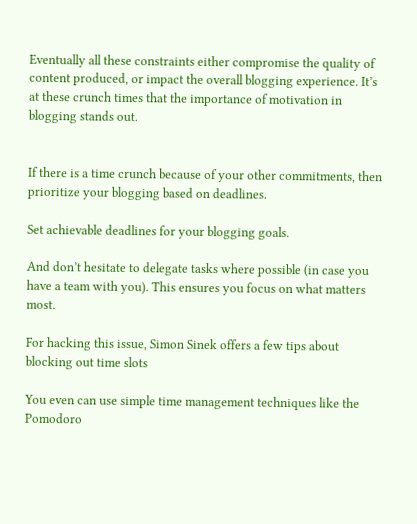Eventually all these constraints either compromise the quality of content produced, or impact the overall blogging experience. It’s at these crunch times that the importance of motivation in blogging stands out.


If there is a time crunch because of your other commitments, then prioritize your blogging based on deadlines.

Set achievable deadlines for your blogging goals.

And don’t hesitate to delegate tasks where possible (in case you have a team with you). This ensures you focus on what matters most.

For hacking this issue, Simon Sinek offers a few tips about blocking out time slots

You even can use simple time management techniques like the Pomodoro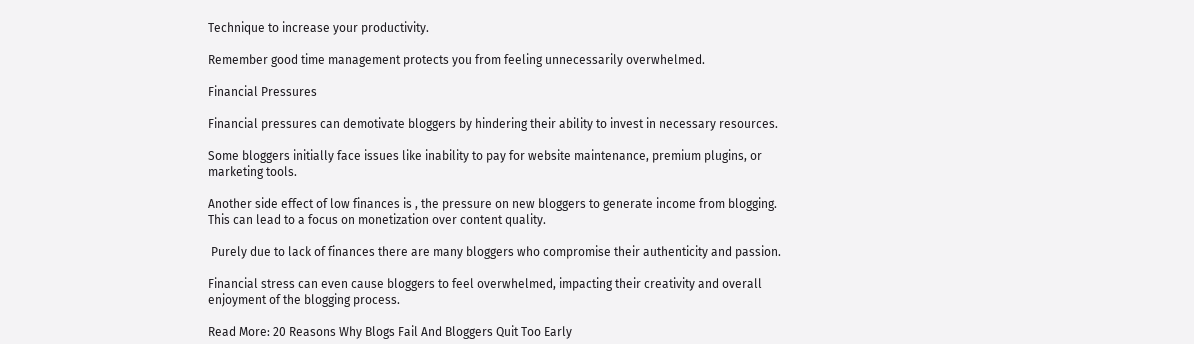Technique to increase your productivity.

Remember good time management protects you from feeling unnecessarily overwhelmed.

Financial Pressures

Financial pressures can demotivate bloggers by hindering their ability to invest in necessary resources.

Some bloggers initially face issues like inability to pay for website maintenance, premium plugins, or marketing tools.

Another side effect of low finances is , the pressure on new bloggers to generate income from blogging. This can lead to a focus on monetization over content quality.

 Purely due to lack of finances there are many bloggers who compromise their authenticity and passion.

Financial stress can even cause bloggers to feel overwhelmed, impacting their creativity and overall enjoyment of the blogging process.

Read More: 20 Reasons Why Blogs Fail And Bloggers Quit Too Early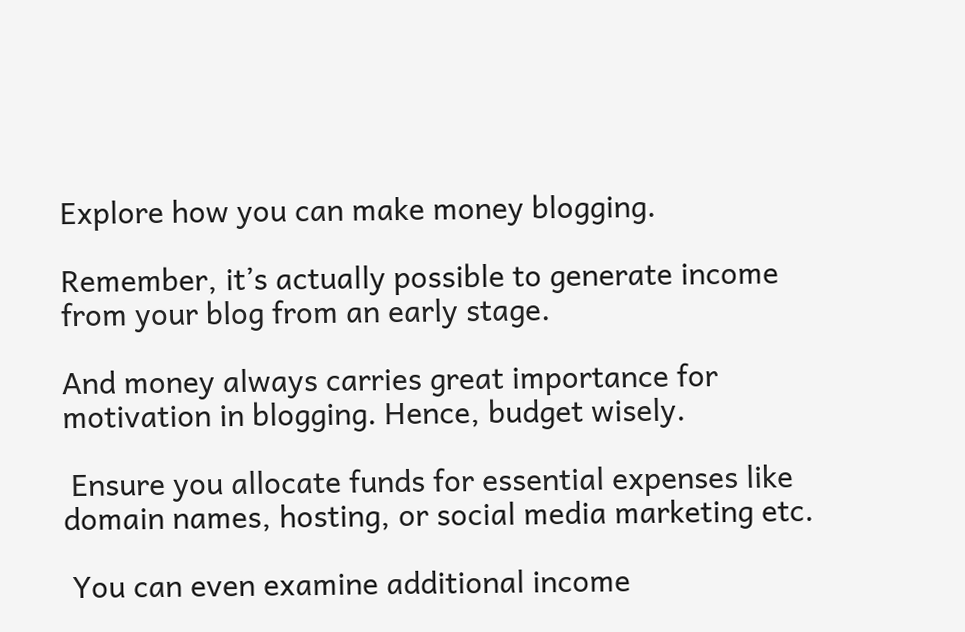Explore how you can make money blogging.

Remember, it’s actually possible to generate income from your blog from an early stage.

And money always carries great importance for motivation in blogging. Hence, budget wisely.

 Ensure you allocate funds for essential expenses like domain names, hosting, or social media marketing etc.

 You can even examine additional income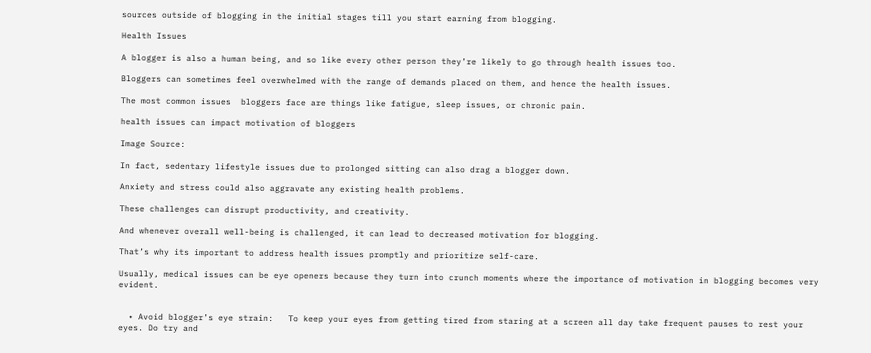sources outside of blogging in the initial stages till you start earning from blogging.

Health Issues

A blogger is also a human being, and so like every other person they’re likely to go through health issues too.

Bloggers can sometimes feel overwhelmed with the range of demands placed on them, and hence the health issues.

The most common issues  bloggers face are things like fatigue, sleep issues, or chronic pain.

health issues can impact motivation of bloggers

Image Source:

In fact, sedentary lifestyle issues due to prolonged sitting can also drag a blogger down.

Anxiety and stress could also aggravate any existing health problems.

These challenges can disrupt productivity, and creativity.

And whenever overall well-being is challenged, it can lead to decreased motivation for blogging.

That’s why its important to address health issues promptly and prioritize self-care.

Usually, medical issues can be eye openers because they turn into crunch moments where the importance of motivation in blogging becomes very evident.


  • Avoid blogger’s eye strain:   To keep your eyes from getting tired from staring at a screen all day take frequent pauses to rest your eyes. Do try and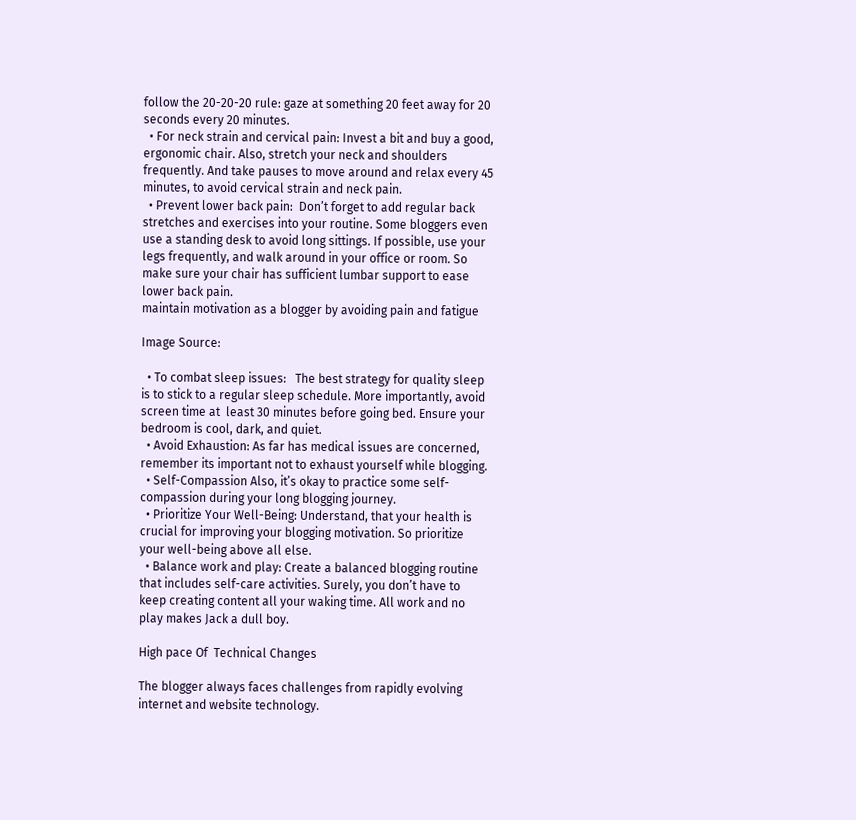follow the 20-20-20 rule: gaze at something 20 feet away for 20 seconds every 20 minutes.
  • For neck strain and cervical pain: Invest a bit and buy a good, ergonomic chair. Also, stretch your neck and shoulders frequently. And take pauses to move around and relax every 45 minutes, to avoid cervical strain and neck pain.
  • Prevent lower back pain:  Don’t forget to add regular back stretches and exercises into your routine. Some bloggers even use a standing desk to avoid long sittings. If possible, use your legs frequently, and walk around in your office or room. So make sure your chair has sufficient lumbar support to ease lower back pain.
maintain motivation as a blogger by avoiding pain and fatigue

Image Source:

  • To combat sleep issues:   The best strategy for quality sleep is to stick to a regular sleep schedule. More importantly, avoid screen time at  least 30 minutes before going bed. Ensure your bedroom is cool, dark, and quiet.
  • Avoid Exhaustion: As far has medical issues are concerned, remember its important not to exhaust yourself while blogging.
  • Self-Compassion Also, it’s okay to practice some self-compassion during your long blogging journey.
  • Prioritize Your Well-Being: Understand, that your health is crucial for improving your blogging motivation. So prioritize your well-being above all else.
  • Balance work and play: Create a balanced blogging routine that includes self-care activities. Surely, you don’t have to keep creating content all your waking time. All work and no play makes Jack a dull boy.

High pace Of  Technical Changes

The blogger always faces challenges from rapidly evolving internet and website technology.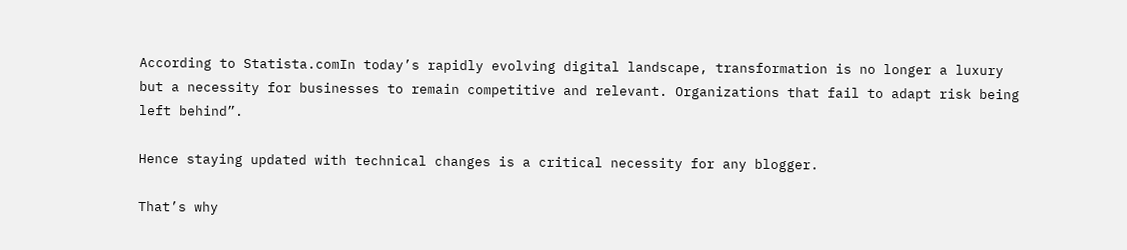According to Statista.comIn today’s rapidly evolving digital landscape, transformation is no longer a luxury but a necessity for businesses to remain competitive and relevant. Organizations that fail to adapt risk being left behind”.

Hence staying updated with technical changes is a critical necessity for any blogger.

That’s why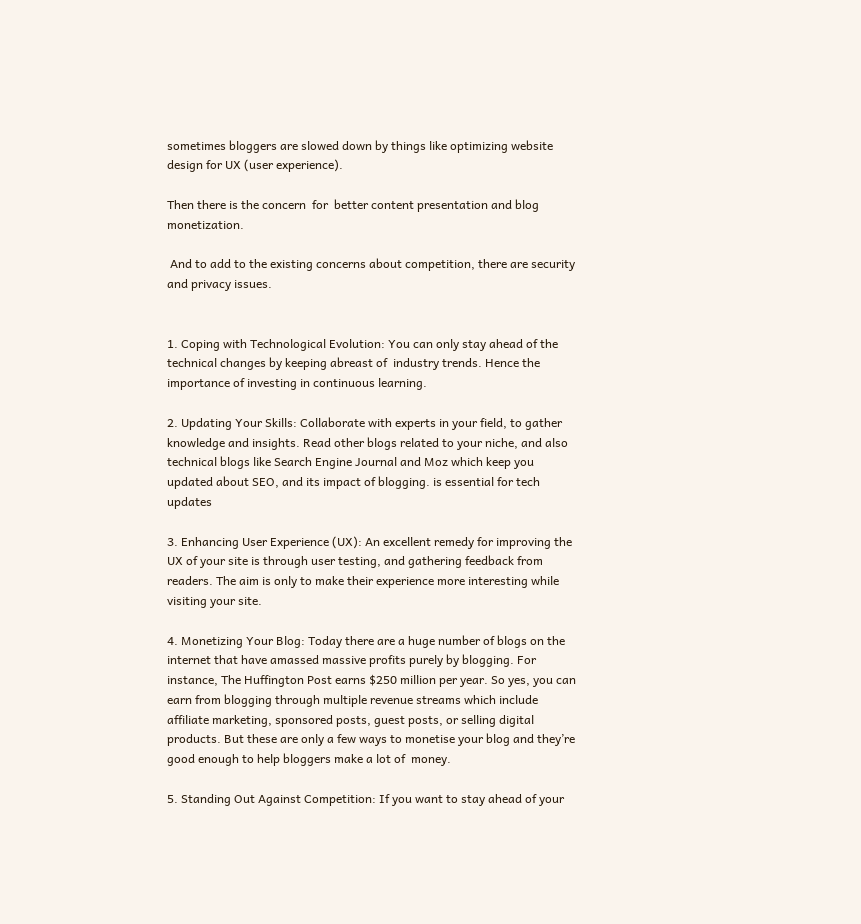sometimes bloggers are slowed down by things like optimizing website design for UX (user experience).

Then there is the concern  for  better content presentation and blog monetization.

 And to add to the existing concerns about competition, there are security and privacy issues.


1. Coping with Technological Evolution: You can only stay ahead of the technical changes by keeping abreast of  industry trends. Hence the importance of investing in continuous learning.

2. Updating Your Skills: Collaborate with experts in your field, to gather knowledge and insights. Read other blogs related to your niche, and also technical blogs like Search Engine Journal and Moz which keep you updated about SEO, and its impact of blogging. is essential for tech updates

3. Enhancing User Experience (UX): An excellent remedy for improving the UX of your site is through user testing, and gathering feedback from readers. The aim is only to make their experience more interesting while visiting your site.

4. Monetizing Your Blog: Today there are a huge number of blogs on the internet that have amassed massive profits purely by blogging. For instance, The Huffington Post earns $250 million per year. So yes, you can earn from blogging through multiple revenue streams which include affiliate marketing, sponsored posts, guest posts, or selling digital products. But these are only a few ways to monetise your blog and they’re good enough to help bloggers make a lot of  money.

5. Standing Out Against Competition: If you want to stay ahead of your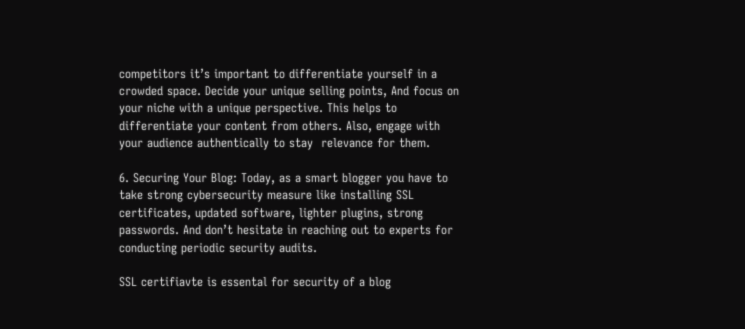competitors it’s important to differentiate yourself in a crowded space. Decide your unique selling points, And focus on your niche with a unique perspective. This helps to differentiate your content from others. Also, engage with your audience authentically to stay  relevance for them.

6. Securing Your Blog: Today, as a smart blogger you have to take strong cybersecurity measure like installing SSL certificates, updated software, lighter plugins, strong passwords. And don’t hesitate in reaching out to experts for  conducting periodic security audits.

SSL certifiavte is essental for security of a blog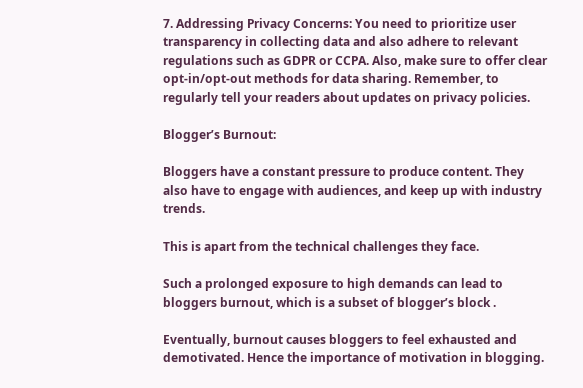7. Addressing Privacy Concerns: You need to prioritize user transparency in collecting data and also adhere to relevant regulations such as GDPR or CCPA. Also, make sure to offer clear opt-in/opt-out methods for data sharing. Remember, to regularly tell your readers about updates on privacy policies.

Blogger’s Burnout:

Bloggers have a constant pressure to produce content. They also have to engage with audiences, and keep up with industry trends.

This is apart from the technical challenges they face.

Such a prolonged exposure to high demands can lead to bloggers burnout, which is a subset of blogger’s block .

Eventually, burnout causes bloggers to feel exhausted and demotivated. Hence the importance of motivation in blogging.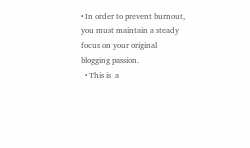• In order to prevent burnout, you must maintain a steady focus on your original blogging passion.
  • This is  a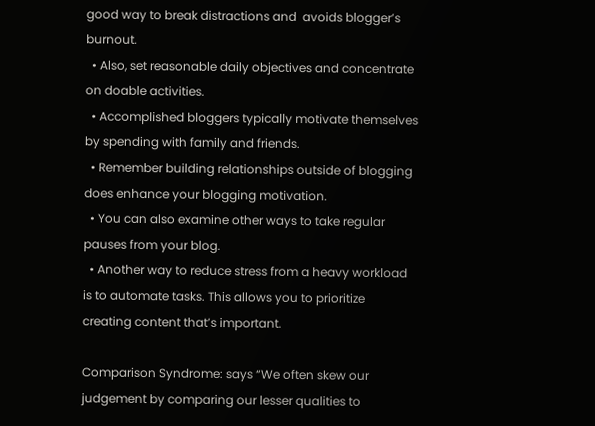good way to break distractions and  avoids blogger’s burnout.
  • Also, set reasonable daily objectives and concentrate on doable activities.
  • Accomplished bloggers typically motivate themselves by spending with family and friends.
  • Remember building relationships outside of blogging does enhance your blogging motivation.
  • You can also examine other ways to take regular pauses from your blog.
  • Another way to reduce stress from a heavy workload is to automate tasks. This allows you to prioritize creating content that’s important.

Comparison Syndrome: says “We often skew our judgement by comparing our lesser qualities to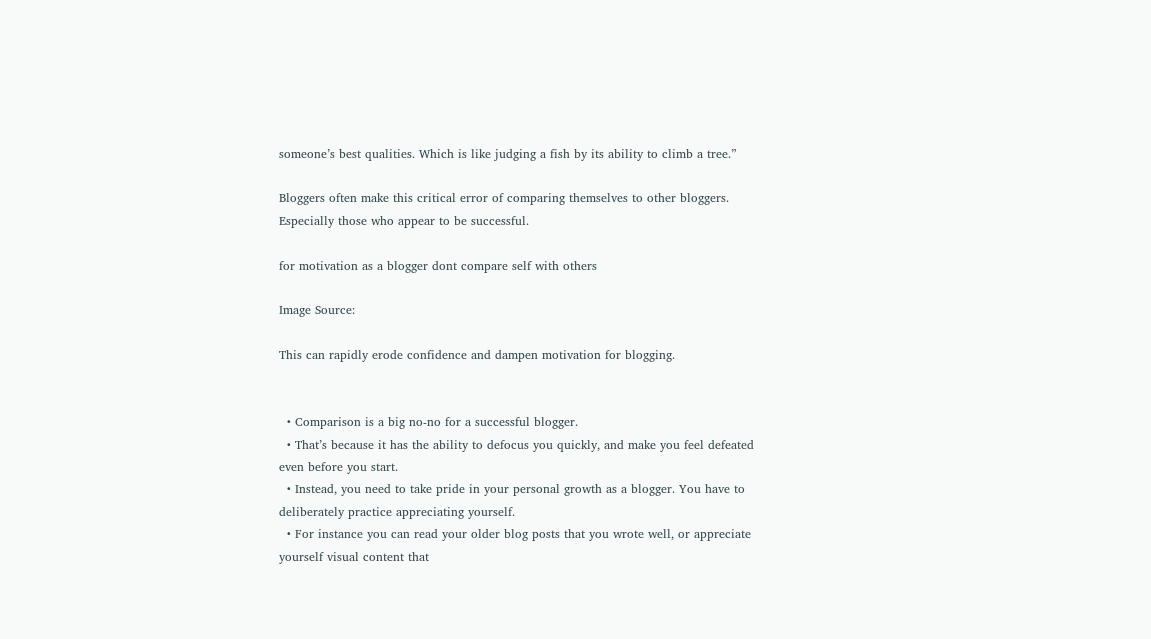someone’s best qualities. Which is like judging a fish by its ability to climb a tree.”

Bloggers often make this critical error of comparing themselves to other bloggers. Especially those who appear to be successful.

for motivation as a blogger dont compare self with others

Image Source:

This can rapidly erode confidence and dampen motivation for blogging.


  • Comparison is a big no-no for a successful blogger.
  • That’s because it has the ability to defocus you quickly, and make you feel defeated even before you start.
  • Instead, you need to take pride in your personal growth as a blogger. You have to deliberately practice appreciating yourself.
  • For instance you can read your older blog posts that you wrote well, or appreciate yourself visual content that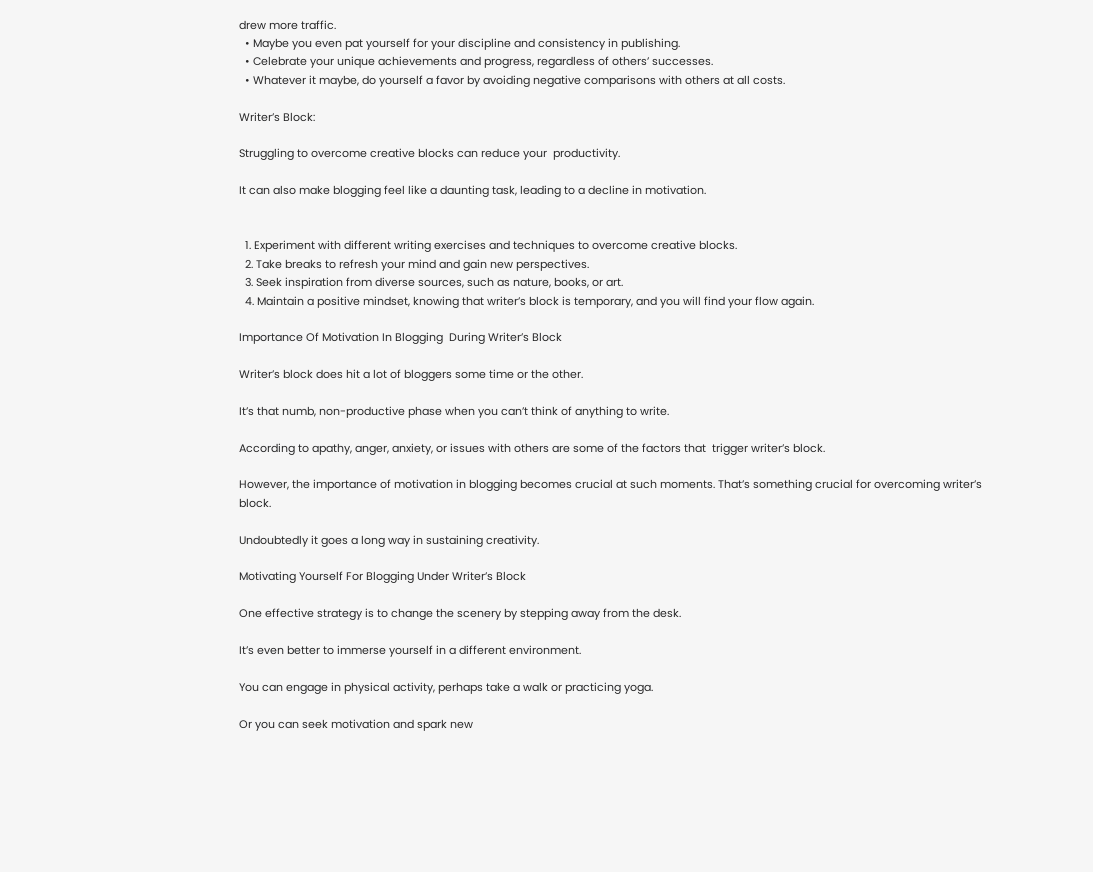drew more traffic.
  • Maybe you even pat yourself for your discipline and consistency in publishing.
  • Celebrate your unique achievements and progress, regardless of others’ successes.
  • Whatever it maybe, do yourself a favor by avoiding negative comparisons with others at all costs.

Writer’s Block:

Struggling to overcome creative blocks can reduce your  productivity.

It can also make blogging feel like a daunting task, leading to a decline in motivation.


  1. Experiment with different writing exercises and techniques to overcome creative blocks.
  2. Take breaks to refresh your mind and gain new perspectives.
  3. Seek inspiration from diverse sources, such as nature, books, or art.
  4. Maintain a positive mindset, knowing that writer’s block is temporary, and you will find your flow again.

Importance Of Motivation In Blogging  During Writer’s Block

Writer’s block does hit a lot of bloggers some time or the other.

It’s that numb, non-productive phase when you can’t think of anything to write.

According to apathy, anger, anxiety, or issues with others are some of the factors that  trigger writer’s block.

However, the importance of motivation in blogging becomes crucial at such moments. That’s something crucial for overcoming writer’s block.

Undoubtedly it goes a long way in sustaining creativity.

Motivating Yourself For Blogging Under Writer’s Block

One effective strategy is to change the scenery by stepping away from the desk.

It’s even better to immerse yourself in a different environment.

You can engage in physical activity, perhaps take a walk or practicing yoga.

Or you can seek motivation and spark new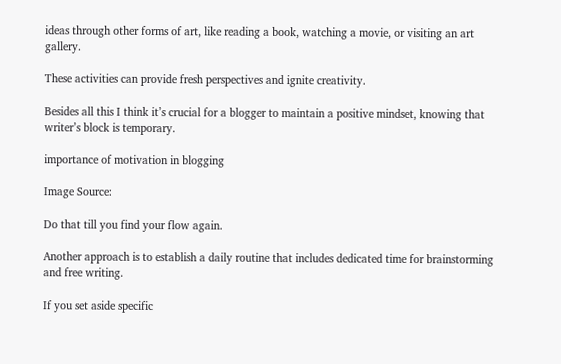ideas through other forms of art, like reading a book, watching a movie, or visiting an art gallery.

These activities can provide fresh perspectives and ignite creativity.

Besides all this I think it’s crucial for a blogger to maintain a positive mindset, knowing that writer’s block is temporary.

importance of motivation in blogging

Image Source:

Do that till you find your flow again.

Another approach is to establish a daily routine that includes dedicated time for brainstorming and free writing.

If you set aside specific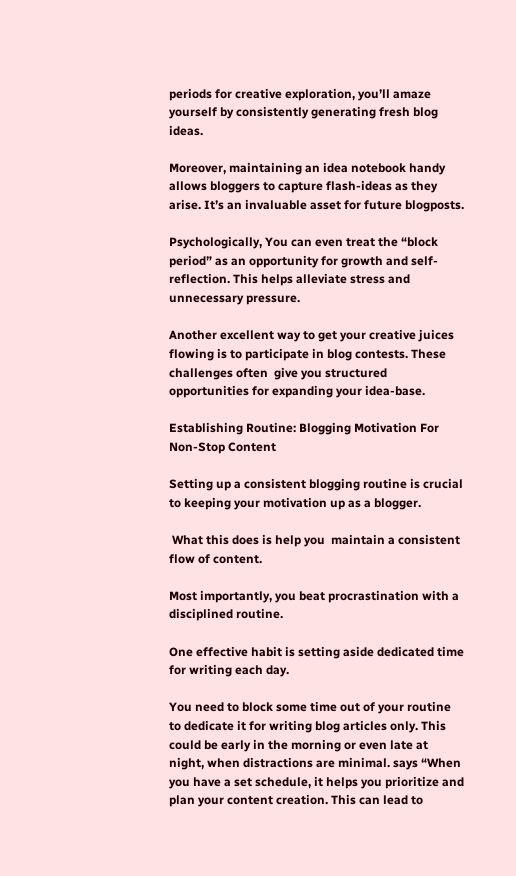periods for creative exploration, you’ll amaze yourself by consistently generating fresh blog ideas.

Moreover, maintaining an idea notebook handy allows bloggers to capture flash-ideas as they arise. It’s an invaluable asset for future blogposts.

Psychologically, You can even treat the “block period” as an opportunity for growth and self-reflection. This helps alleviate stress and unnecessary pressure.

Another excellent way to get your creative juices flowing is to participate in blog contests. These challenges often  give you structured opportunities for expanding your idea-base.

Establishing Routine: Blogging Motivation For Non-Stop Content

Setting up a consistent blogging routine is crucial to keeping your motivation up as a blogger.

 What this does is help you  maintain a consistent flow of content.

Most importantly, you beat procrastination with a disciplined routine.

One effective habit is setting aside dedicated time for writing each day.

You need to block some time out of your routine to dedicate it for writing blog articles only. This could be early in the morning or even late at night, when distractions are minimal. says “When you have a set schedule, it helps you prioritize and plan your content creation. This can lead to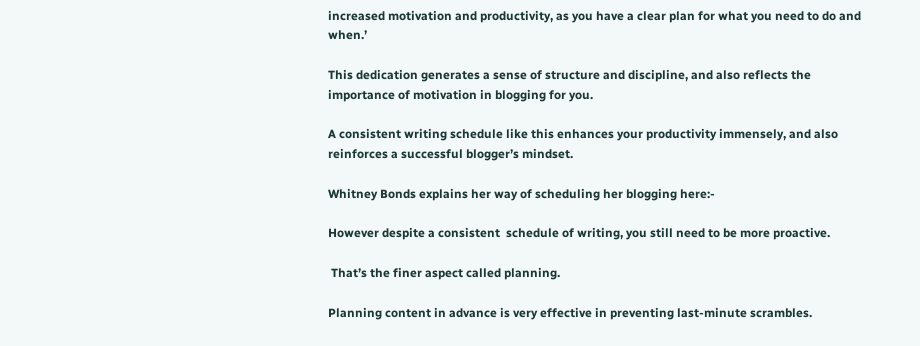increased motivation and productivity, as you have a clear plan for what you need to do and when.’

This dedication generates a sense of structure and discipline, and also reflects the importance of motivation in blogging for you.

A consistent writing schedule like this enhances your productivity immensely, and also reinforces a successful blogger’s mindset.

Whitney Bonds explains her way of scheduling her blogging here:-

However despite a consistent  schedule of writing, you still need to be more proactive.

 That’s the finer aspect called planning.

Planning content in advance is very effective in preventing last-minute scrambles.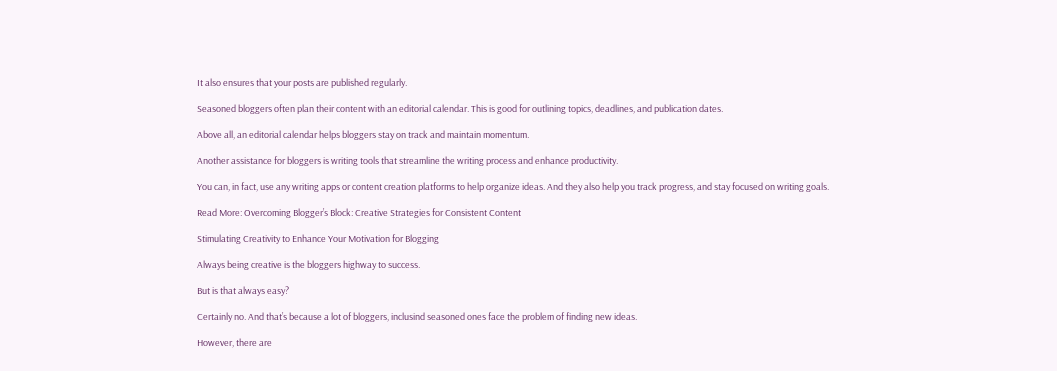It also ensures that your posts are published regularly.

Seasoned bloggers often plan their content with an editorial calendar. This is good for outlining topics, deadlines, and publication dates.

Above all, an editorial calendar helps bloggers stay on track and maintain momentum.

Another assistance for bloggers is writing tools that streamline the writing process and enhance productivity.

You can, in fact, use any writing apps or content creation platforms to help organize ideas. And they also help you track progress, and stay focused on writing goals.

Read More: Overcoming Blogger’s Block: Creative Strategies for Consistent Content

Stimulating Creativity to Enhance Your Motivation for Blogging

Always being creative is the bloggers highway to success.

But is that always easy?

Certainly no. And that’s because a lot of bloggers, inclusind seasoned ones face the problem of finding new ideas.

However, there are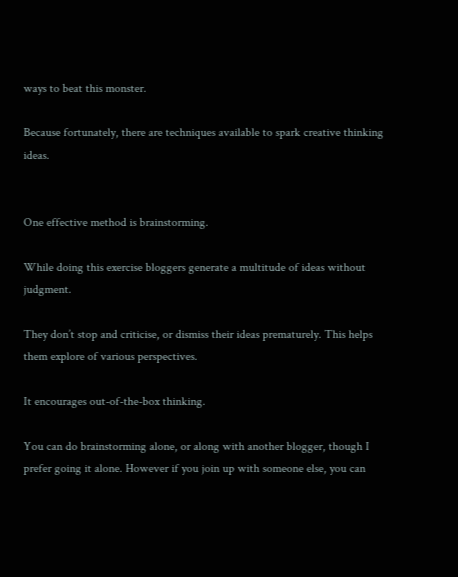ways to beat this monster.

Because fortunately, there are techniques available to spark creative thinking ideas.


One effective method is brainstorming.

While doing this exercise bloggers generate a multitude of ideas without judgment.

They don’t stop and criticise, or dismiss their ideas prematurely. This helps them explore of various perspectives.

It encourages out-of-the-box thinking.

You can do brainstorming alone, or along with another blogger, though I prefer going it alone. However if you join up with someone else, you can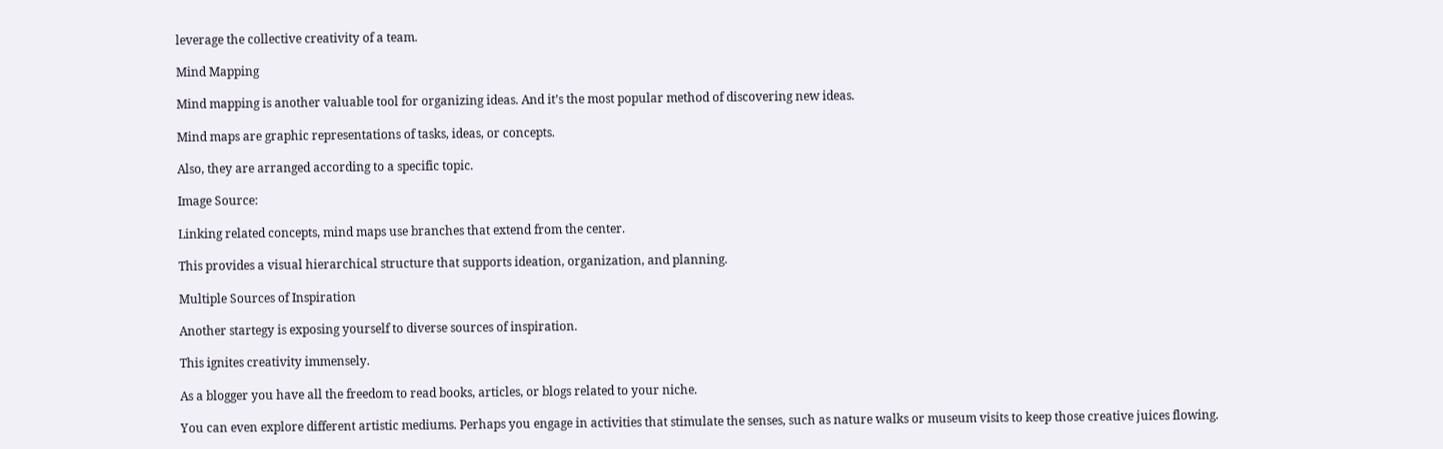leverage the collective creativity of a team.

Mind Mapping

Mind mapping is another valuable tool for organizing ideas. And it’s the most popular method of discovering new ideas.

Mind maps are graphic representations of tasks, ideas, or concepts.

Also, they are arranged according to a specific topic.

Image Source:

Linking related concepts, mind maps use branches that extend from the center.

This provides a visual hierarchical structure that supports ideation, organization, and planning.

Multiple Sources of Inspiration

Another startegy is exposing yourself to diverse sources of inspiration.

This ignites creativity immensely.

As a blogger you have all the freedom to read books, articles, or blogs related to your niche.

You can even explore different artistic mediums. Perhaps you engage in activities that stimulate the senses, such as nature walks or museum visits to keep those creative juices flowing.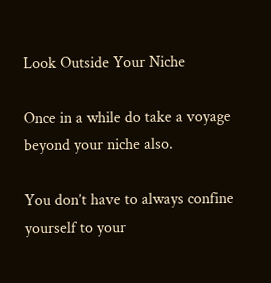Look Outside Your Niche

Once in a while do take a voyage beyond your niche also.

You don’t have to always confine yourself to your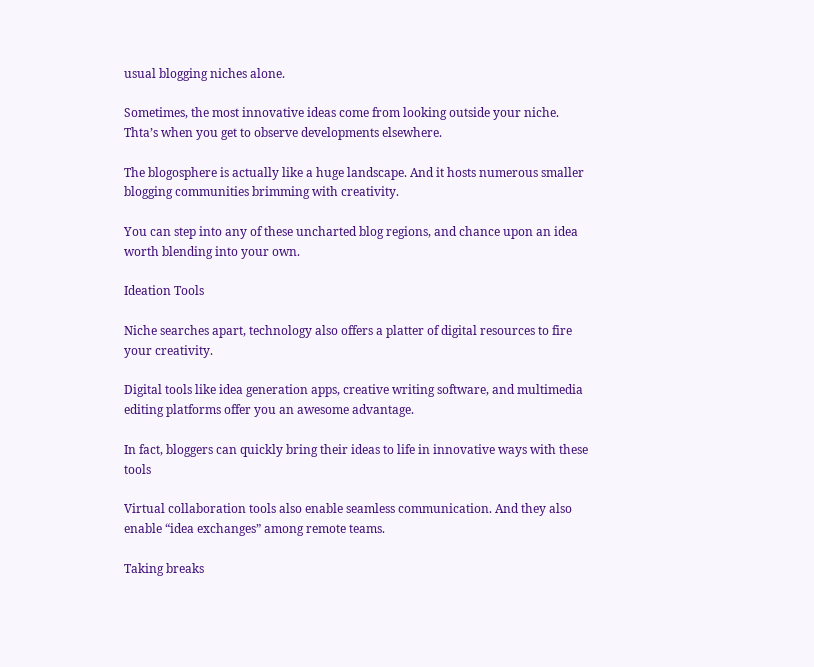usual blogging niches alone.

Sometimes, the most innovative ideas come from looking outside your niche. Thta’s when you get to observe developments elsewhere.

The blogosphere is actually like a huge landscape. And it hosts numerous smaller blogging communities brimming with creativity.

You can step into any of these uncharted blog regions, and chance upon an idea worth blending into your own.

Ideation Tools

Niche searches apart, technology also offers a platter of digital resources to fire your creativity.

Digital tools like idea generation apps, creative writing software, and multimedia editing platforms offer you an awesome advantage.

In fact, bloggers can quickly bring their ideas to life in innovative ways with these tools

Virtual collaboration tools also enable seamless communication. And they also enable “idea exchanges” among remote teams.

Taking breaks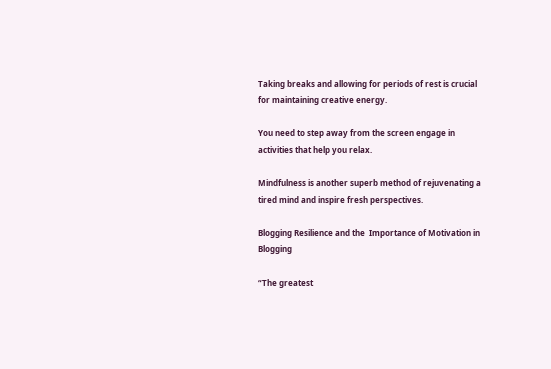Taking breaks and allowing for periods of rest is crucial for maintaining creative energy.

You need to step away from the screen engage in activities that help you relax.

Mindfulness is another superb method of rejuvenating a tired mind and inspire fresh perspectives.

Blogging Resilience and the  Importance of Motivation in Blogging

“The greatest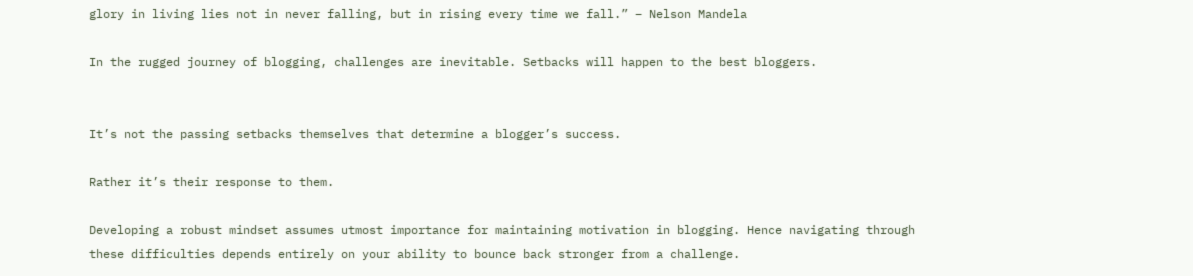glory in living lies not in never falling, but in rising every time we fall.” – Nelson Mandela

In the rugged journey of blogging, challenges are inevitable. Setbacks will happen to the best bloggers.


It’s not the passing setbacks themselves that determine a blogger’s success.

Rather it’s their response to them.

Developing a robust mindset assumes utmost importance for maintaining motivation in blogging. Hence navigating through these difficulties depends entirely on your ability to bounce back stronger from a challenge.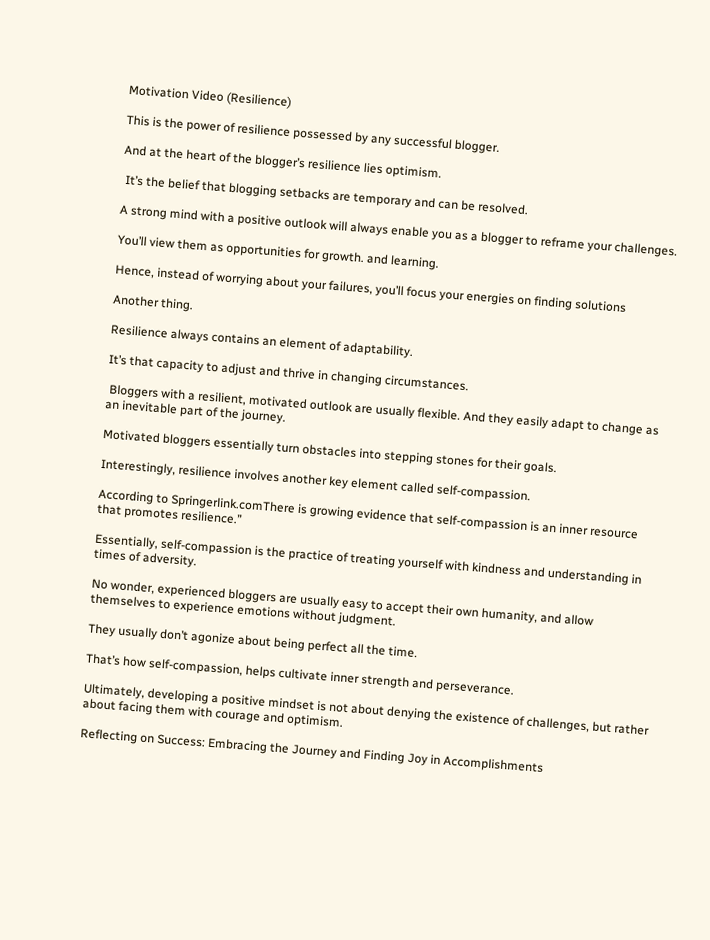Motivation Video (Resilience)

This is the power of resilience possessed by any successful blogger.

And at the heart of the blogger’s resilience lies optimism.

 It’s the belief that blogging setbacks are temporary and can be resolved.

A strong mind with a positive outlook will always enable you as a blogger to reframe your challenges.

You’ll view them as opportunities for growth. and learning.

Hence, instead of worrying about your failures, you’ll focus your energies on finding solutions

Another thing.

Resilience always contains an element of adaptability.

It’s that capacity to adjust and thrive in changing circumstances.

 Bloggers with a resilient, motivated outlook are usually flexible. And they easily adapt to change as an inevitable part of the journey.

Motivated bloggers essentially turn obstacles into stepping stones for their goals.

Interestingly, resilience involves another key element called self-compassion.

According to Springerlink.comThere is growing evidence that self-compassion is an inner resource that promotes resilience.”

Essentially, self-compassion is the practice of treating yourself with kindness and understanding in times of adversity.

No wonder, experienced bloggers are usually easy to accept their own humanity, and allow themselves to experience emotions without judgment.

They usually don’t agonize about being perfect all the time.

That’s how self-compassion, helps cultivate inner strength and perseverance.

Ultimately, developing a positive mindset is not about denying the existence of challenges, but rather about facing them with courage and optimism.

Reflecting on Success: Embracing the Journey and Finding Joy in Accomplishments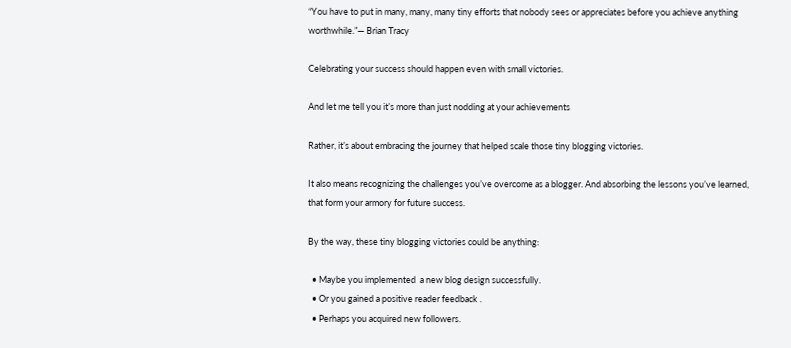“You have to put in many, many, many tiny efforts that nobody sees or appreciates before you achieve anything worthwhile.”— Brian Tracy

Celebrating your success should happen even with small victories.

And let me tell you it’s more than just nodding at your achievements

Rather, it’s about embracing the journey that helped scale those tiny blogging victories.

It also means recognizing the challenges you’ve overcome as a blogger. And absorbing the lessons you’ve learned, that form your armory for future success.

By the way, these tiny blogging victories could be anything:

  • Maybe you implemented  a new blog design successfully.
  • Or you gained a positive reader feedback .
  • Perhaps you acquired new followers.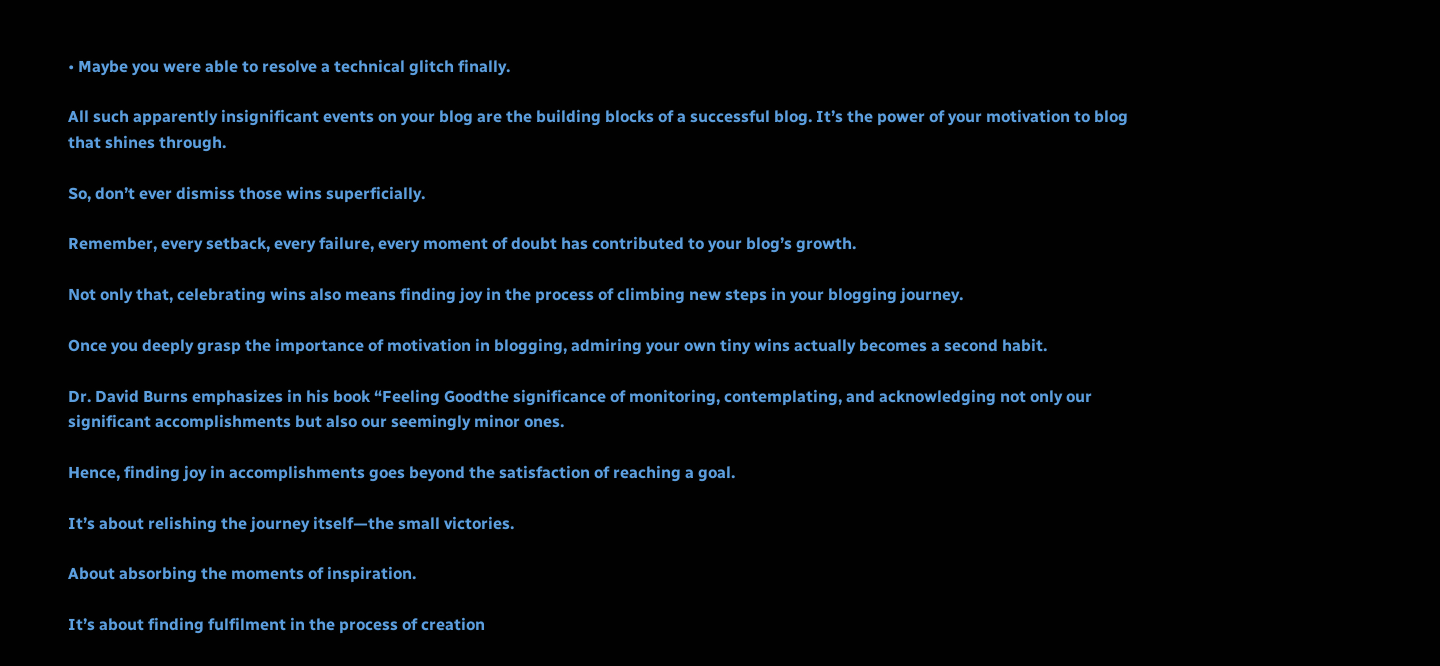• Maybe you were able to resolve a technical glitch finally.

All such apparently insignificant events on your blog are the building blocks of a successful blog. It’s the power of your motivation to blog that shines through.

So, don’t ever dismiss those wins superficially.

Remember, every setback, every failure, every moment of doubt has contributed to your blog’s growth.

Not only that, celebrating wins also means finding joy in the process of climbing new steps in your blogging journey.

Once you deeply grasp the importance of motivation in blogging, admiring your own tiny wins actually becomes a second habit.

Dr. David Burns emphasizes in his book “Feeling Goodthe significance of monitoring, contemplating, and acknowledging not only our significant accomplishments but also our seemingly minor ones.

Hence, finding joy in accomplishments goes beyond the satisfaction of reaching a goal.

It’s about relishing the journey itself—the small victories.

About absorbing the moments of inspiration.

It’s about finding fulfilment in the process of creation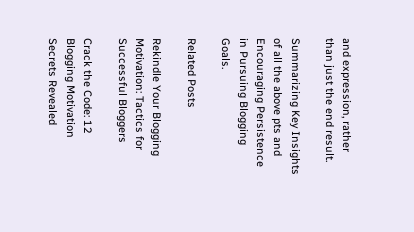and expression, rather than just the end result.

Summarizing Key Insights of all the above pts and Encouraging Persistence in Pursuing Blogging Goals.

Related Posts

Rekindle Your Blogging Motivation: Tactics for Successful Bloggers

Crack the Code: 12 Blogging Motivation Secrets Revealed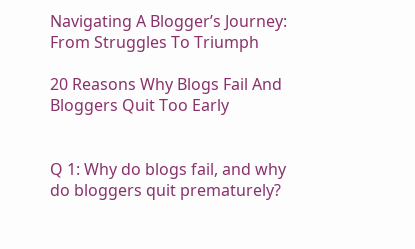Navigating A Blogger’s Journey: From Struggles To Triumph

20 Reasons Why Blogs Fail And Bloggers Quit Too Early


Q 1: Why do blogs fail, and why do bloggers quit prematurely?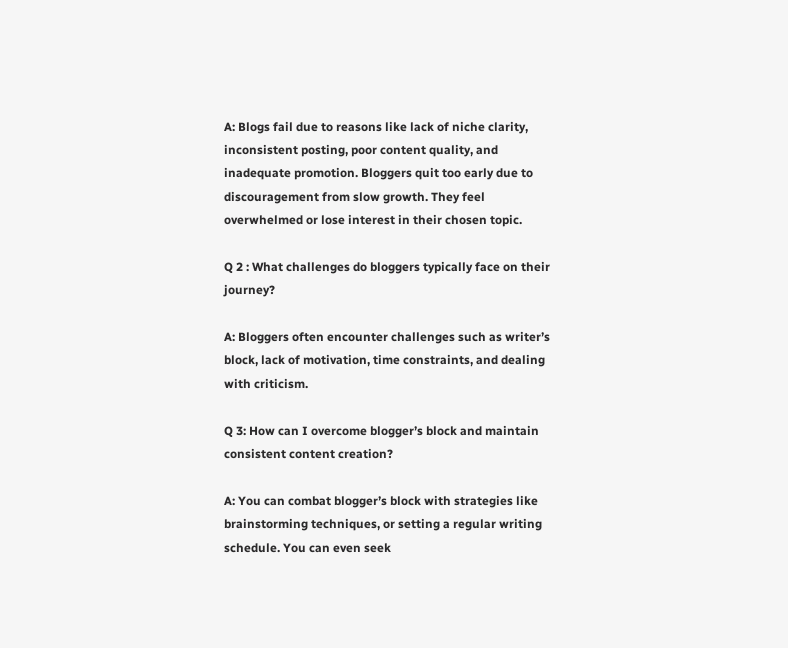A: Blogs fail due to reasons like lack of niche clarity, inconsistent posting, poor content quality, and inadequate promotion. Bloggers quit too early due to discouragement from slow growth. They feel overwhelmed or lose interest in their chosen topic.

Q 2 : What challenges do bloggers typically face on their journey?

A: Bloggers often encounter challenges such as writer’s block, lack of motivation, time constraints, and dealing with criticism.

Q 3: How can I overcome blogger’s block and maintain consistent content creation?

A: You can combat blogger’s block with strategies like brainstorming techniques, or setting a regular writing schedule. You can even seek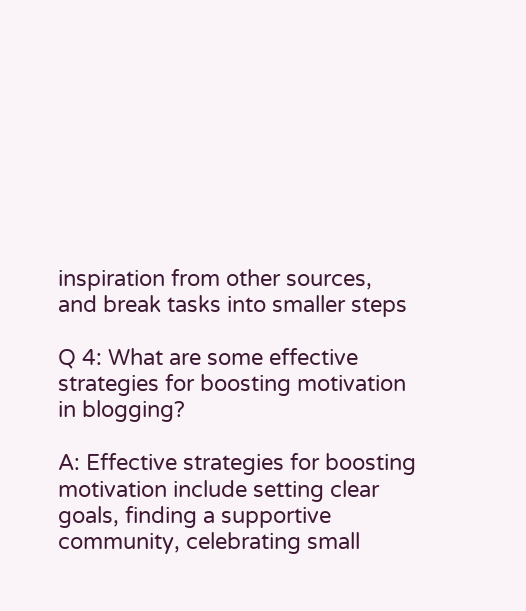inspiration from other sources, and break tasks into smaller steps

Q 4: What are some effective strategies for boosting motivation in blogging?

A: Effective strategies for boosting motivation include setting clear goals, finding a supportive community, celebrating small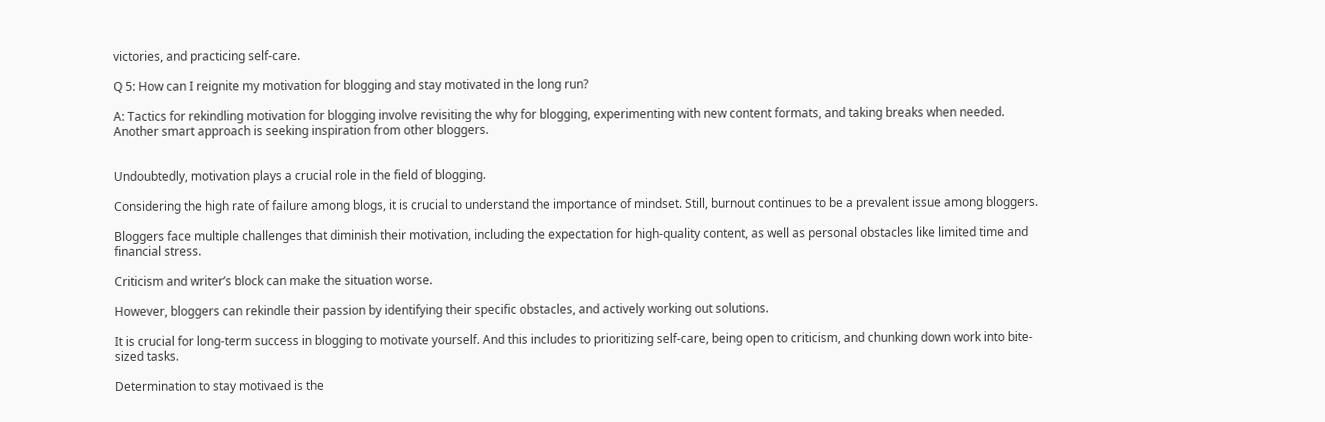victories, and practicing self-care.

Q 5: How can I reignite my motivation for blogging and stay motivated in the long run?

A: Tactics for rekindling motivation for blogging involve revisiting the why for blogging, experimenting with new content formats, and taking breaks when needed. Another smart approach is seeking inspiration from other bloggers.


Undoubtedly, motivation plays a crucial role in the field of blogging.

Considering the high rate of failure among blogs, it is crucial to understand the importance of mindset. Still, burnout continues to be a prevalent issue among bloggers.

Bloggers face multiple challenges that diminish their motivation, including the expectation for high-quality content, as well as personal obstacles like limited time and financial stress.

Criticism and writer’s block can make the situation worse.

However, bloggers can rekindle their passion by identifying their specific obstacles, and actively working out solutions.

It is crucial for long-term success in blogging to motivate yourself. And this includes to prioritizing self-care, being open to criticism, and chunking down work into bite-sized tasks.

Determination to stay motivaed is the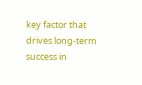key factor that drives long-term success in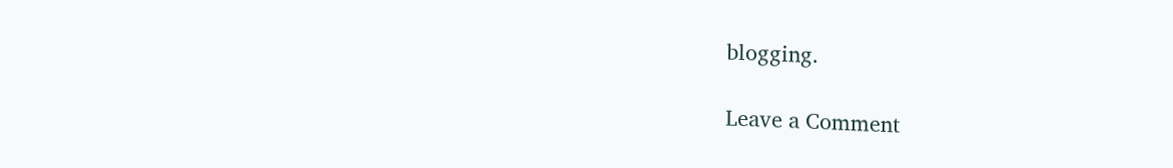blogging.

Leave a Comment